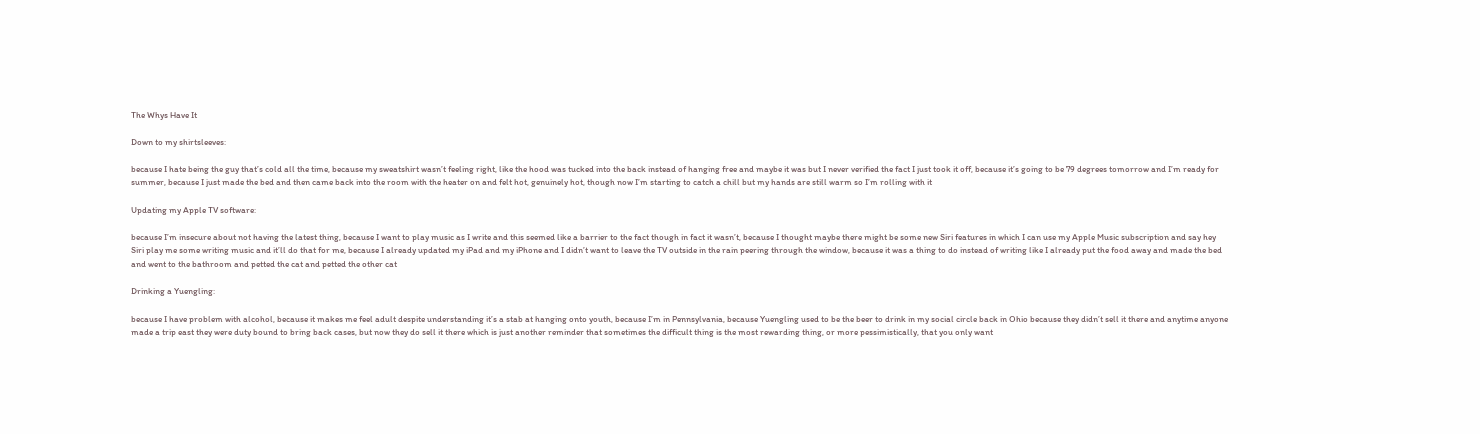The Whys Have It

Down to my shirtsleeves:

because I hate being the guy that’s cold all the time, because my sweatshirt wasn’t feeling right, like the hood was tucked into the back instead of hanging free and maybe it was but I never verified the fact I just took it off, because it’s going to be 79 degrees tomorrow and I’m ready for summer, because I just made the bed and then came back into the room with the heater on and felt hot, genuinely hot, though now I’m starting to catch a chill but my hands are still warm so I’m rolling with it

Updating my Apple TV software:

because I’m insecure about not having the latest thing, because I want to play music as I write and this seemed like a barrier to the fact though in fact it wasn’t, because I thought maybe there might be some new Siri features in which I can use my Apple Music subscription and say hey Siri play me some writing music and it’ll do that for me, because I already updated my iPad and my iPhone and I didn’t want to leave the TV outside in the rain peering through the window, because it was a thing to do instead of writing like I already put the food away and made the bed and went to the bathroom and petted the cat and petted the other cat

Drinking a Yuengling:

because I have problem with alcohol, because it makes me feel adult despite understanding it’s a stab at hanging onto youth, because I’m in Pennsylvania, because Yuengling used to be the beer to drink in my social circle back in Ohio because they didn’t sell it there and anytime anyone made a trip east they were duty bound to bring back cases, but now they do sell it there which is just another reminder that sometimes the difficult thing is the most rewarding thing, or more pessimistically, that you only want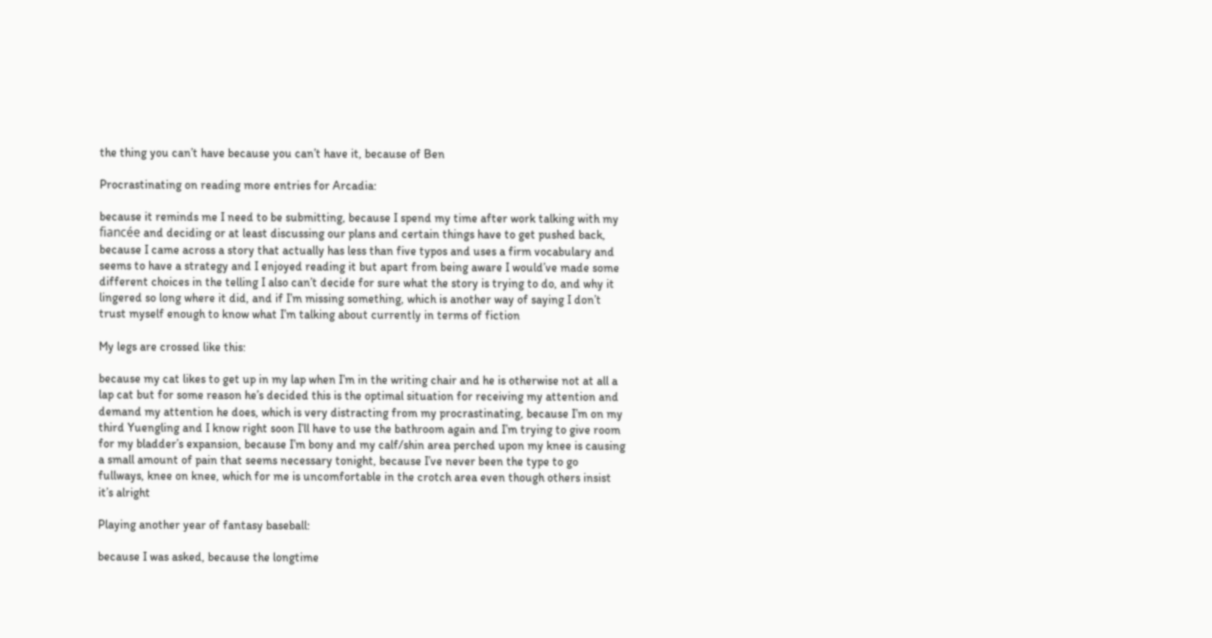the thing you can’t have because you can’t have it, because of Ben

Procrastinating on reading more entries for Arcadia:

because it reminds me I need to be submitting, because I spend my time after work talking with my fiancée and deciding or at least discussing our plans and certain things have to get pushed back, because I came across a story that actually has less than five typos and uses a firm vocabulary and seems to have a strategy and I enjoyed reading it but apart from being aware I would’ve made some different choices in the telling I also can’t decide for sure what the story is trying to do, and why it lingered so long where it did, and if I’m missing something, which is another way of saying I don’t trust myself enough to know what I’m talking about currently in terms of fiction

My legs are crossed like this:

because my cat likes to get up in my lap when I’m in the writing chair and he is otherwise not at all a lap cat but for some reason he’s decided this is the optimal situation for receiving my attention and demand my attention he does, which is very distracting from my procrastinating, because I’m on my third Yuengling and I know right soon I’ll have to use the bathroom again and I’m trying to give room for my bladder’s expansion, because I’m bony and my calf/shin area perched upon my knee is causing a small amount of pain that seems necessary tonight, because I’ve never been the type to go fullways, knee on knee, which for me is uncomfortable in the crotch area even though others insist it’s alright

Playing another year of fantasy baseball:

because I was asked, because the longtime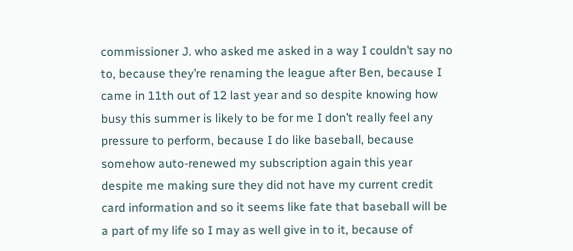commissioner J. who asked me asked in a way I couldn’t say no to, because they’re renaming the league after Ben, because I came in 11th out of 12 last year and so despite knowing how busy this summer is likely to be for me I don’t really feel any pressure to perform, because I do like baseball, because somehow auto-renewed my subscription again this year despite me making sure they did not have my current credit card information and so it seems like fate that baseball will be a part of my life so I may as well give in to it, because of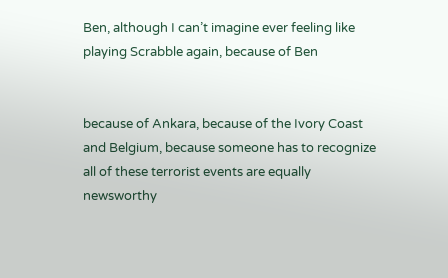Ben, although I can’t imagine ever feeling like playing Scrabble again, because of Ben


because of Ankara, because of the Ivory Coast and Belgium, because someone has to recognize all of these terrorist events are equally newsworthy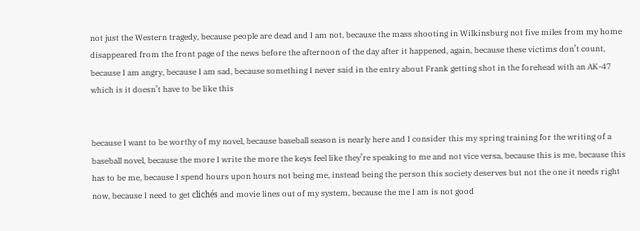not just the Western tragedy, because people are dead and I am not, because the mass shooting in Wilkinsburg not five miles from my home disappeared from the front page of the news before the afternoon of the day after it happened, again, because these victims don’t count, because I am angry, because I am sad, because something I never said in the entry about Frank getting shot in the forehead with an AK-47 which is it doesn’t have to be like this


because I want to be worthy of my novel, because baseball season is nearly here and I consider this my spring training for the writing of a baseball novel, because the more I write the more the keys feel like they’re speaking to me and not vice versa, because this is me, because this has to be me, because I spend hours upon hours not being me, instead being the person this society deserves but not the one it needs right now, because I need to get clichés and movie lines out of my system, because the me I am is not good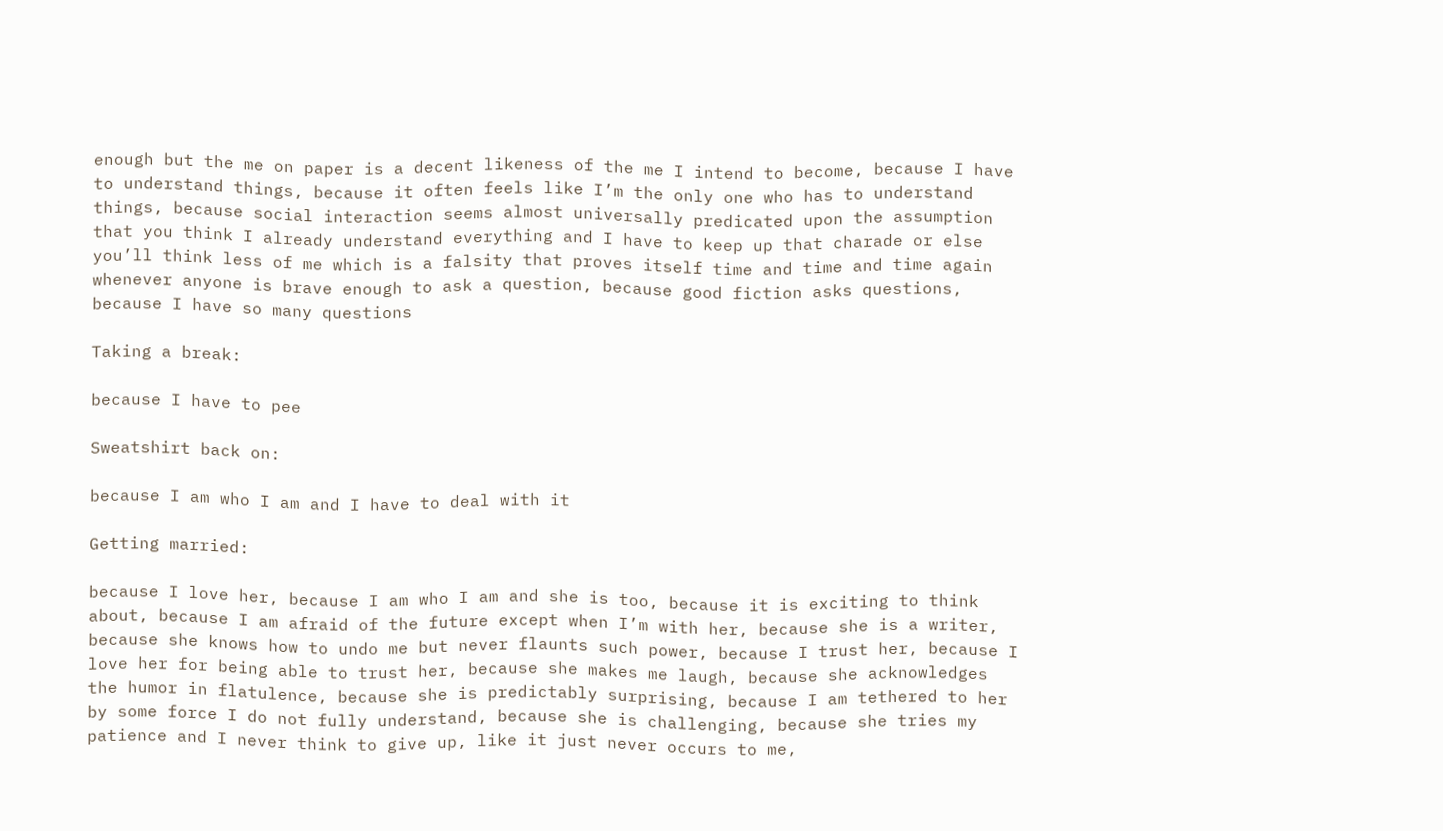enough but the me on paper is a decent likeness of the me I intend to become, because I have to understand things, because it often feels like I’m the only one who has to understand things, because social interaction seems almost universally predicated upon the assumption that you think I already understand everything and I have to keep up that charade or else you’ll think less of me which is a falsity that proves itself time and time and time again whenever anyone is brave enough to ask a question, because good fiction asks questions, because I have so many questions

Taking a break:

because I have to pee

Sweatshirt back on:

because I am who I am and I have to deal with it

Getting married:

because I love her, because I am who I am and she is too, because it is exciting to think about, because I am afraid of the future except when I’m with her, because she is a writer, because she knows how to undo me but never flaunts such power, because I trust her, because I love her for being able to trust her, because she makes me laugh, because she acknowledges the humor in flatulence, because she is predictably surprising, because I am tethered to her by some force I do not fully understand, because she is challenging, because she tries my patience and I never think to give up, like it just never occurs to me,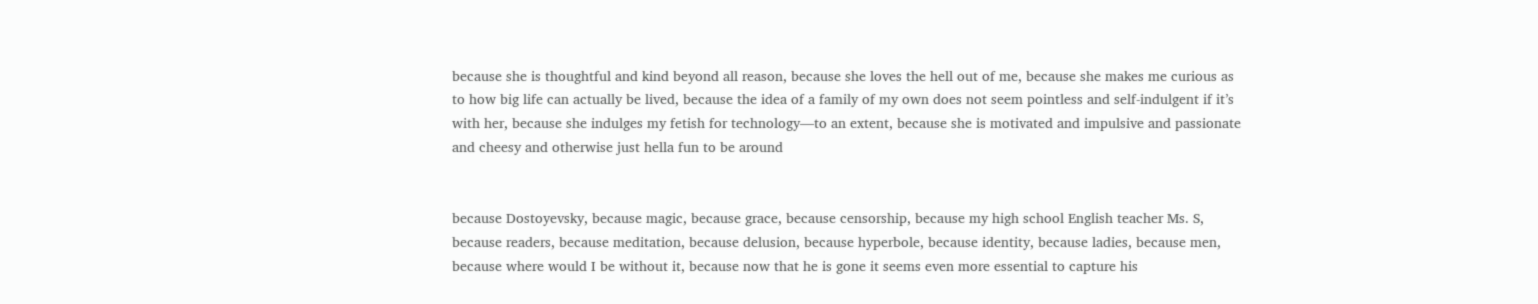because she is thoughtful and kind beyond all reason, because she loves the hell out of me, because she makes me curious as to how big life can actually be lived, because the idea of a family of my own does not seem pointless and self-indulgent if it’s with her, because she indulges my fetish for technology—to an extent, because she is motivated and impulsive and passionate and cheesy and otherwise just hella fun to be around


because Dostoyevsky, because magic, because grace, because censorship, because my high school English teacher Ms. S, because readers, because meditation, because delusion, because hyperbole, because identity, because ladies, because men, because where would I be without it, because now that he is gone it seems even more essential to capture his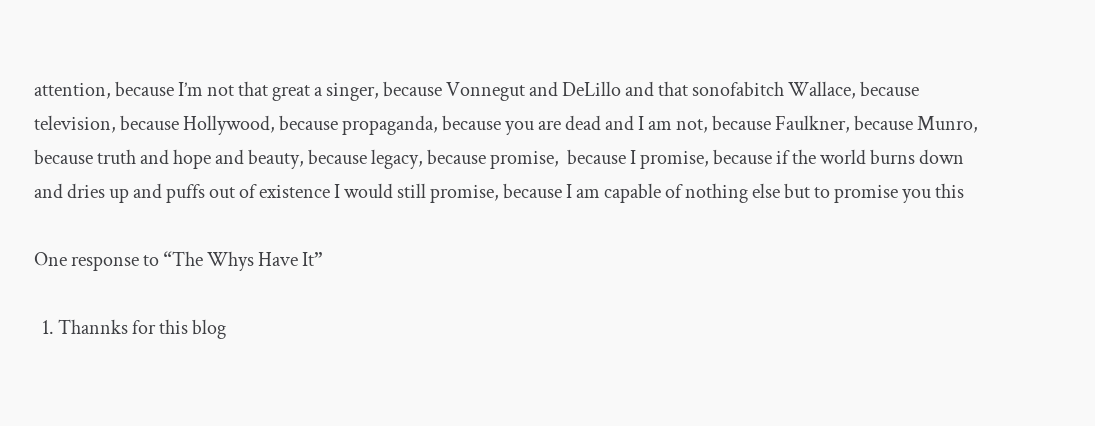attention, because I’m not that great a singer, because Vonnegut and DeLillo and that sonofabitch Wallace, because television, because Hollywood, because propaganda, because you are dead and I am not, because Faulkner, because Munro, because truth and hope and beauty, because legacy, because promise,  because I promise, because if the world burns down and dries up and puffs out of existence I would still promise, because I am capable of nothing else but to promise you this

One response to “The Whys Have It”

  1. Thannks for this blog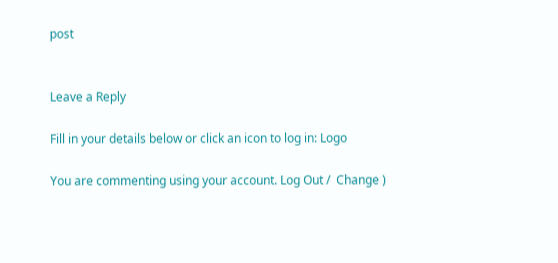post


Leave a Reply

Fill in your details below or click an icon to log in: Logo

You are commenting using your account. Log Out /  Change )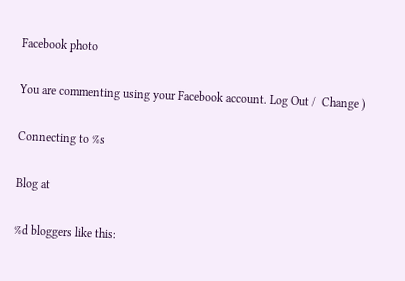Facebook photo

You are commenting using your Facebook account. Log Out /  Change )

Connecting to %s

Blog at

%d bloggers like this: